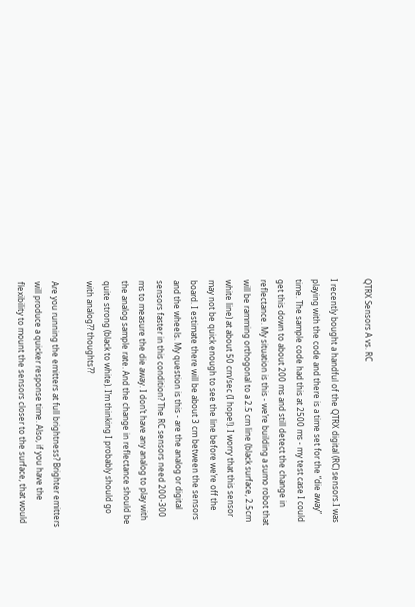QTRX Sensors A vs. RC

I recently bought a handful of the QTRX digital (RC) sensors.I was playing with the code and there is a time set for the “die away” time. The sample code had this at 2500 ms - my test case I could get this down to about 200 ms and still detect the change in reflectance. My situation is this - we’re building a sumo robot that will be ramming orthogonal to a 2.5 cm line (black surface, 2.5cm white line) at about 50 cm/sec (I hope!). I worry that this sensor may not be quick enough to see the line before we’re off the board. I estimate there will be about 3 cm between the sensors and the wheels. My question is this - are the analog or digital sensors faster in this condition? The RC sensors need 200-300 ms to measure the die away. I don’t have any analog to play with the analog sample rate. And the change in reflectance should be quite strong (black to white). I’m thinking I probably should go with analog?? thoughts??

Are you running the emitters at full brightness? Brighter emitters will produce a quicker response time. Also, if you have the flexibility to mount the sensors closer to the surface, that would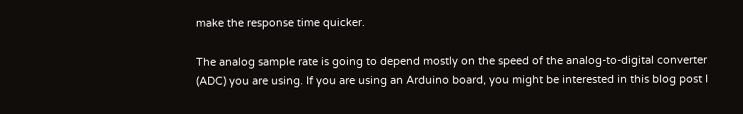make the response time quicker.

The analog sample rate is going to depend mostly on the speed of the analog-to-digital converter (ADC) you are using. If you are using an Arduino board, you might be interested in this blog post I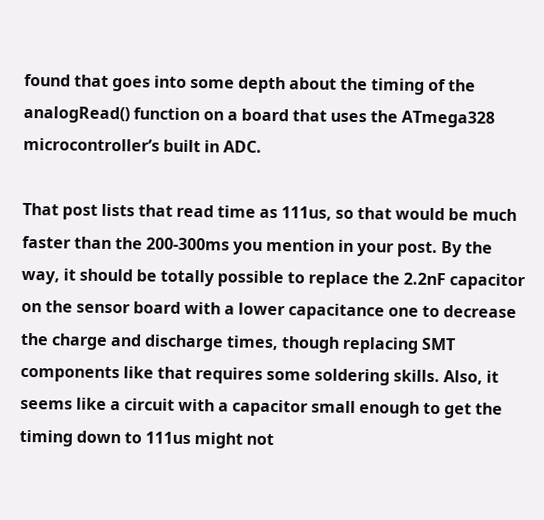found that goes into some depth about the timing of the analogRead() function on a board that uses the ATmega328 microcontroller’s built in ADC.

That post lists that read time as 111us, so that would be much faster than the 200-300ms you mention in your post. By the way, it should be totally possible to replace the 2.2nF capacitor on the sensor board with a lower capacitance one to decrease the charge and discharge times, though replacing SMT components like that requires some soldering skills. Also, it seems like a circuit with a capacitor small enough to get the timing down to 111us might not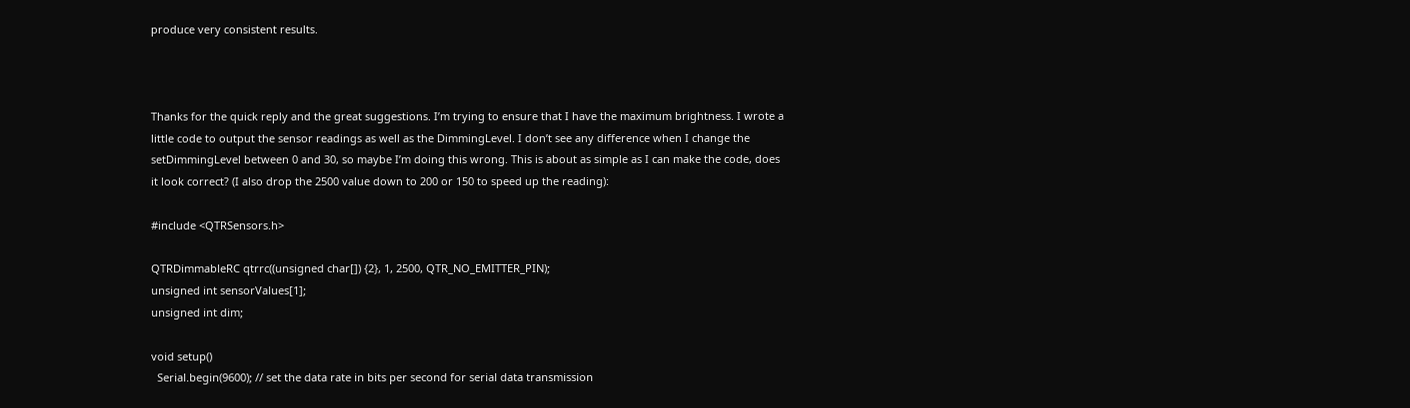produce very consistent results.



Thanks for the quick reply and the great suggestions. I’m trying to ensure that I have the maximum brightness. I wrote a little code to output the sensor readings as well as the DimmingLevel. I don’t see any difference when I change the setDimmingLevel between 0 and 30, so maybe I’m doing this wrong. This is about as simple as I can make the code, does it look correct? (I also drop the 2500 value down to 200 or 150 to speed up the reading):

#include <QTRSensors.h>

QTRDimmableRC qtrrc((unsigned char[]) {2}, 1, 2500, QTR_NO_EMITTER_PIN);
unsigned int sensorValues[1];
unsigned int dim;

void setup()
  Serial.begin(9600); // set the data rate in bits per second for serial data transmission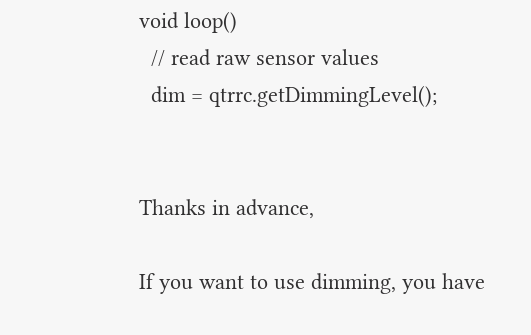void loop()
  // read raw sensor values
  dim = qtrrc.getDimmingLevel();


Thanks in advance,

If you want to use dimming, you have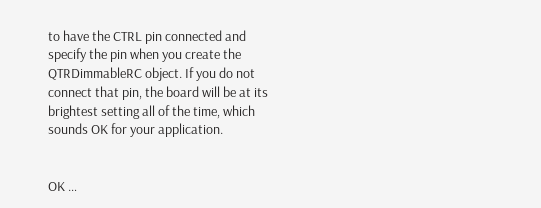to have the CTRL pin connected and specify the pin when you create the QTRDimmableRC object. If you do not connect that pin, the board will be at its brightest setting all of the time, which sounds OK for your application.


OK …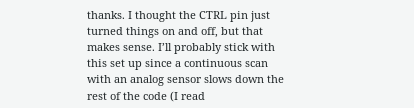thanks. I thought the CTRL pin just turned things on and off, but that makes sense. I’ll probably stick with this set up since a continuous scan with an analog sensor slows down the rest of the code (I read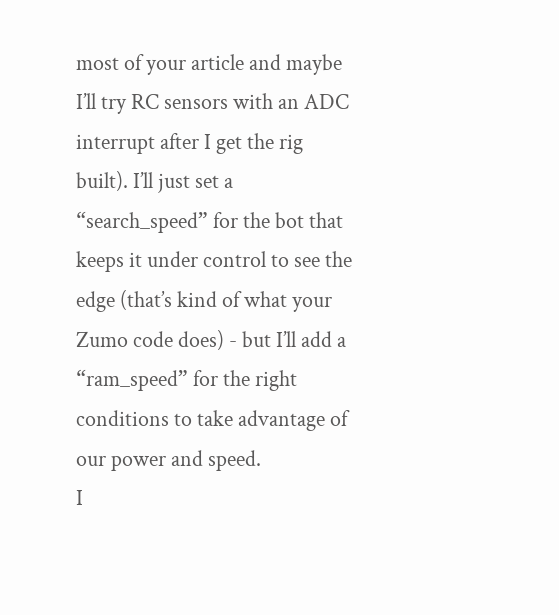most of your article and maybe I’ll try RC sensors with an ADC interrupt after I get the rig built). I’ll just set a “search_speed” for the bot that keeps it under control to see the edge (that’s kind of what your Zumo code does) - but I’ll add a “ram_speed” for the right conditions to take advantage of our power and speed.
I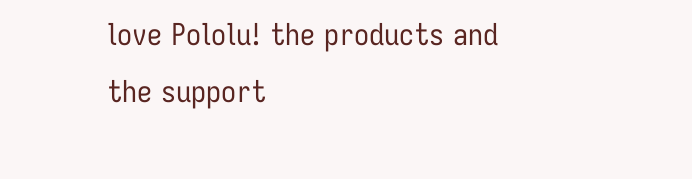love Pololu! the products and the support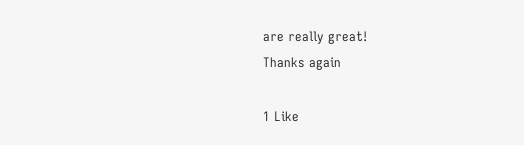are really great!
Thanks again

1 Like